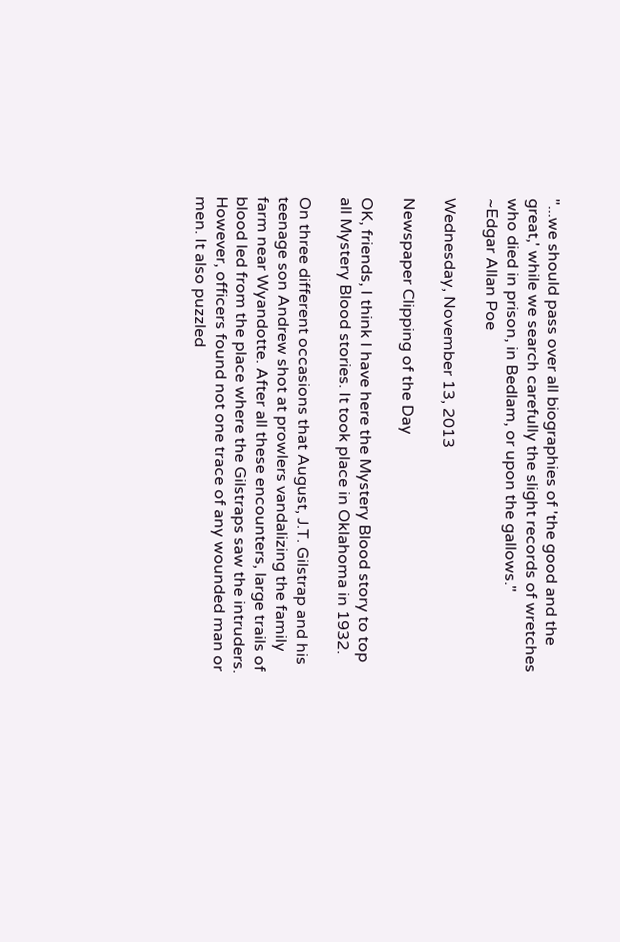"...we should pass over all biographies of 'the good and the great,' while we search carefully the slight records of wretches who died in prison, in Bedlam, or upon the gallows."
~Edgar Allan Poe

Wednesday, November 13, 2013

Newspaper Clipping of the Day

OK, friends, I think I have here the Mystery Blood story to top all Mystery Blood stories. It took place in Oklahoma in 1932.

On three different occasions that August, J.T. Gilstrap and his teenage son Andrew shot at prowlers vandalizing the family farm near Wyandotte. After all these encounters, large trails of blood led from the place where the Gilstraps saw the intruders. However, officers found not one trace of any wounded man or men. It also puzzled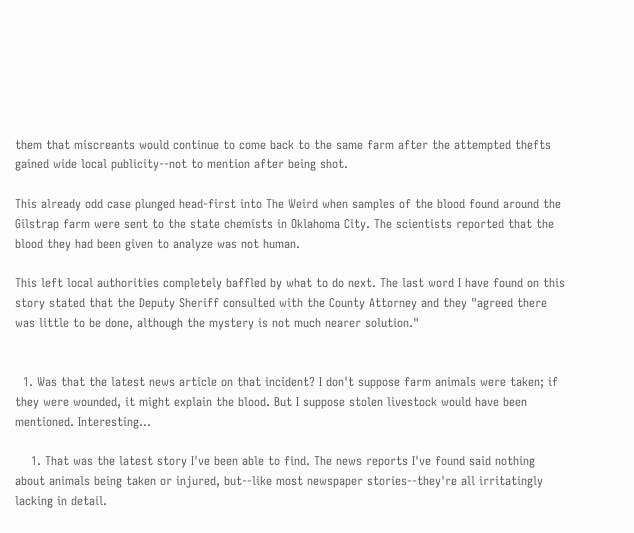them that miscreants would continue to come back to the same farm after the attempted thefts gained wide local publicity--not to mention after being shot.

This already odd case plunged head-first into The Weird when samples of the blood found around the Gilstrap farm were sent to the state chemists in Oklahoma City. The scientists reported that the blood they had been given to analyze was not human.

This left local authorities completely baffled by what to do next. The last word I have found on this story stated that the Deputy Sheriff consulted with the County Attorney and they "agreed there was little to be done, although the mystery is not much nearer solution."


  1. Was that the latest news article on that incident? I don't suppose farm animals were taken; if they were wounded, it might explain the blood. But I suppose stolen livestock would have been mentioned. Interesting...

    1. That was the latest story I've been able to find. The news reports I've found said nothing about animals being taken or injured, but--like most newspaper stories--they're all irritatingly lacking in detail.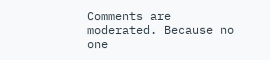Comments are moderated. Because no one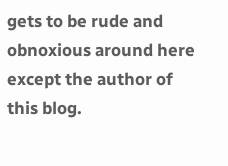gets to be rude and obnoxious around here except the author of this blog.